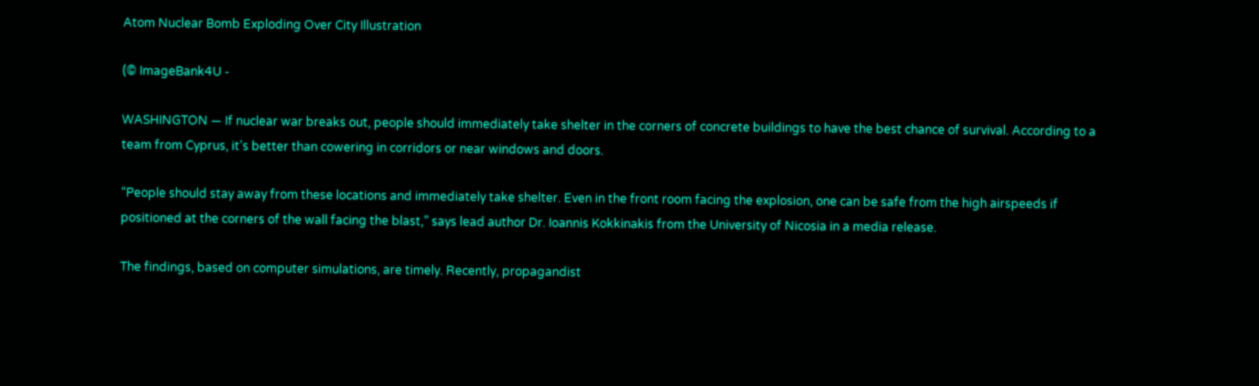Atom Nuclear Bomb Exploding Over City Illustration

(© ImageBank4U -

WASHINGTON — If nuclear war breaks out, people should immediately take shelter in the corners of concrete buildings to have the best chance of survival. According to a team from Cyprus, it’s better than cowering in corridors or near windows and doors.

“People should stay away from these locations and immediately take shelter. Even in the front room facing the explosion, one can be safe from the high airspeeds if positioned at the corners of the wall facing the blast,” says lead author Dr. Ioannis Kokkinakis from the University of Nicosia in a media release.

The findings, based on computer simulations, are timely. Recently, propagandist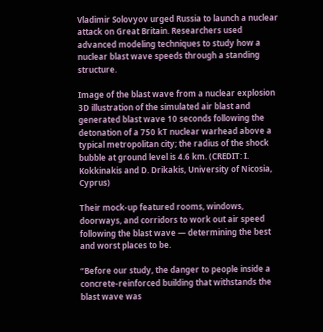Vladimir Solovyov urged Russia to launch a nuclear attack on Great Britain. Researchers used advanced modeling techniques to study how a nuclear blast wave speeds through a standing structure.

Image of the blast wave from a nuclear explosion
3D illustration of the simulated air blast and generated blast wave 10 seconds following the detonation of a 750 kT nuclear warhead above a typical metropolitan city; the radius of the shock bubble at ground level is 4.6 km. (CREDIT: I. Kokkinakis and D. Drikakis, University of Nicosia, Cyprus)

Their mock-up featured rooms, windows, doorways, and corridors to work out air speed following the blast wave — determining the best and worst places to be.

“Before our study, the danger to people inside a concrete-reinforced building that withstands the blast wave was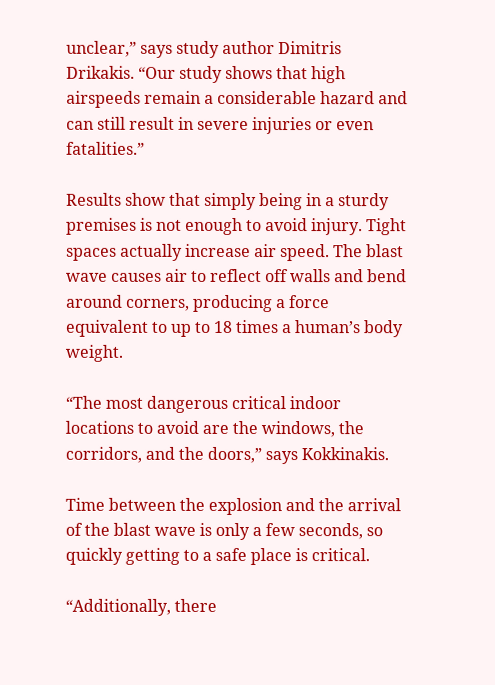unclear,” says study author Dimitris Drikakis. “Our study shows that high airspeeds remain a considerable hazard and can still result in severe injuries or even fatalities.”

Results show that simply being in a sturdy premises is not enough to avoid injury. Tight spaces actually increase air speed. The blast wave causes air to reflect off walls and bend around corners, producing a force equivalent to up to 18 times a human’s body weight.

“The most dangerous critical indoor locations to avoid are the windows, the corridors, and the doors,” says Kokkinakis.

Time between the explosion and the arrival of the blast wave is only a few seconds, so quickly getting to a safe place is critical.

“Additionally, there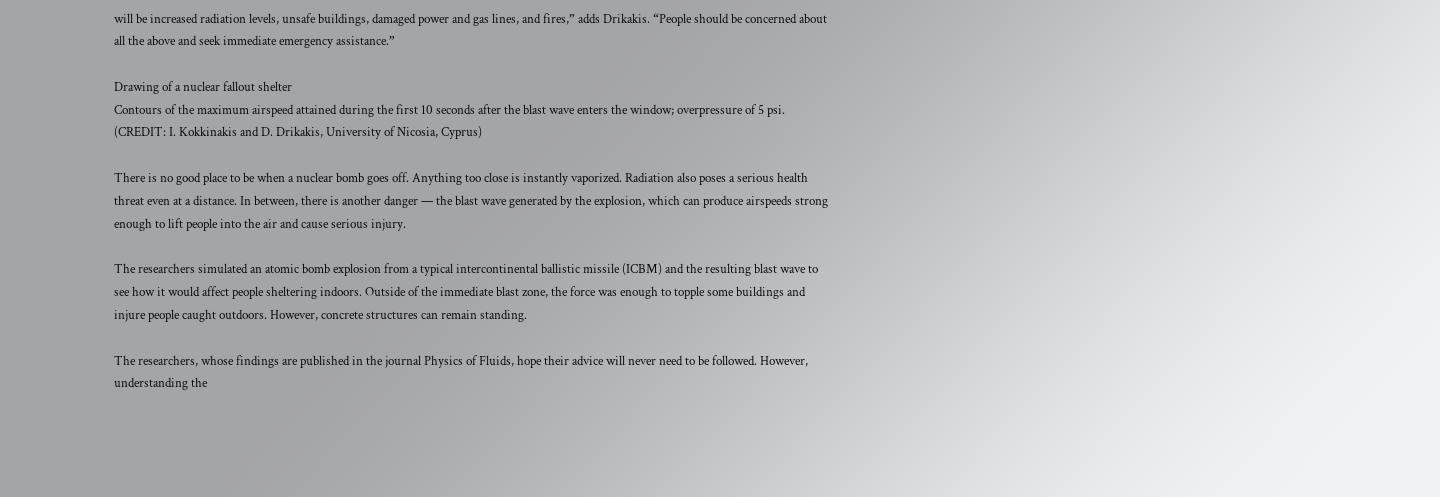will be increased radiation levels, unsafe buildings, damaged power and gas lines, and fires,” adds Drikakis. “People should be concerned about all the above and seek immediate emergency assistance.”

Drawing of a nuclear fallout shelter
Contours of the maximum airspeed attained during the first 10 seconds after the blast wave enters the window; overpressure of 5 psi. (CREDIT: I. Kokkinakis and D. Drikakis, University of Nicosia, Cyprus)

There is no good place to be when a nuclear bomb goes off. Anything too close is instantly vaporized. Radiation also poses a serious health threat even at a distance. In between, there is another danger — the blast wave generated by the explosion, which can produce airspeeds strong enough to lift people into the air and cause serious injury.

The researchers simulated an atomic bomb explosion from a typical intercontinental ballistic missile (ICBM) and the resulting blast wave to see how it would affect people sheltering indoors. Outside of the immediate blast zone, the force was enough to topple some buildings and injure people caught outdoors. However, concrete structures can remain standing.

The researchers, whose findings are published in the journal Physics of Fluids, hope their advice will never need to be followed. However, understanding the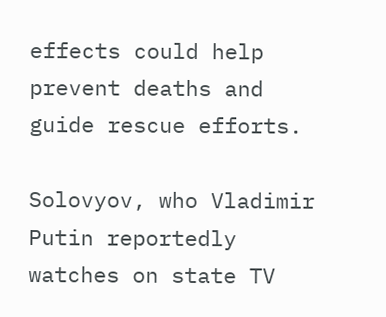effects could help prevent deaths and guide rescue efforts.

Solovyov, who Vladimir Putin reportedly watches on state TV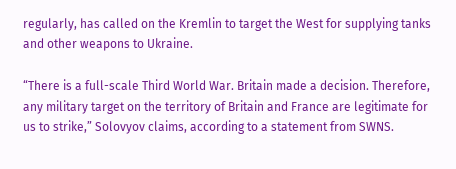regularly, has called on the Kremlin to target the West for supplying tanks and other weapons to Ukraine.

“There is a full-scale Third World War. Britain made a decision. Therefore, any military target on the territory of Britain and France are legitimate for us to strike,” Solovyov claims, according to a statement from SWNS.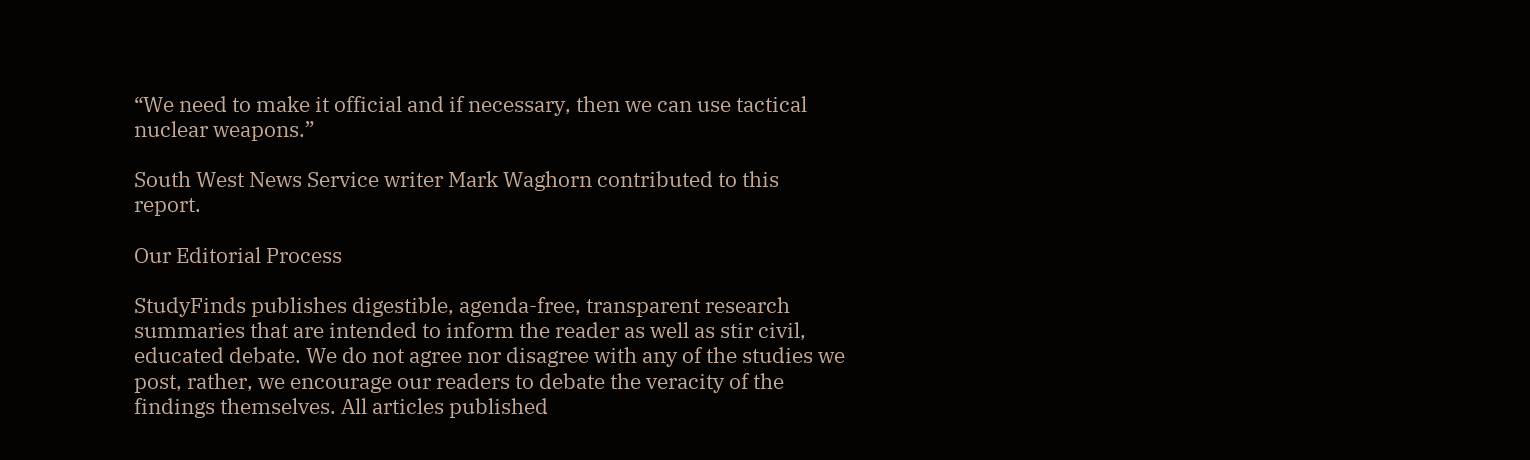“We need to make it official and if necessary, then we can use tactical nuclear weapons.”

South West News Service writer Mark Waghorn contributed to this report.

Our Editorial Process

StudyFinds publishes digestible, agenda-free, transparent research summaries that are intended to inform the reader as well as stir civil, educated debate. We do not agree nor disagree with any of the studies we post, rather, we encourage our readers to debate the veracity of the findings themselves. All articles published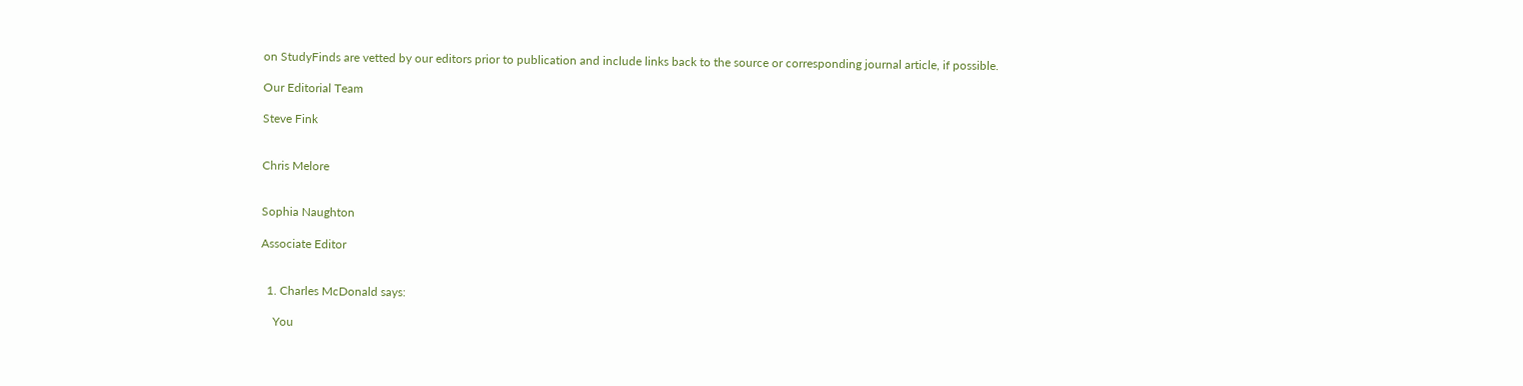on StudyFinds are vetted by our editors prior to publication and include links back to the source or corresponding journal article, if possible.

Our Editorial Team

Steve Fink


Chris Melore


Sophia Naughton

Associate Editor


  1. Charles McDonald says:

    You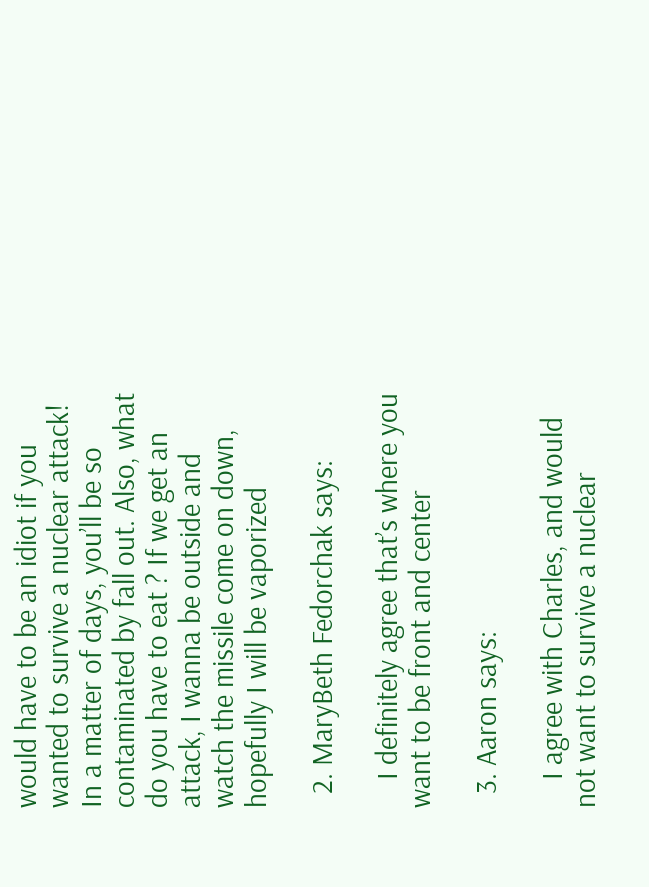would have to be an idiot if you wanted to survive a nuclear attack! In a matter of days, you’ll be so contaminated by fall out. Also, what do you have to eat ? If we get an attack, I wanna be outside and watch the missile come on down, hopefully I will be vaporized

  2. MaryBeth Fedorchak says:

    I definitely agree that’s where you want to be front and center

  3. Aaron says:

    I agree with Charles, and would not want to survive a nuclear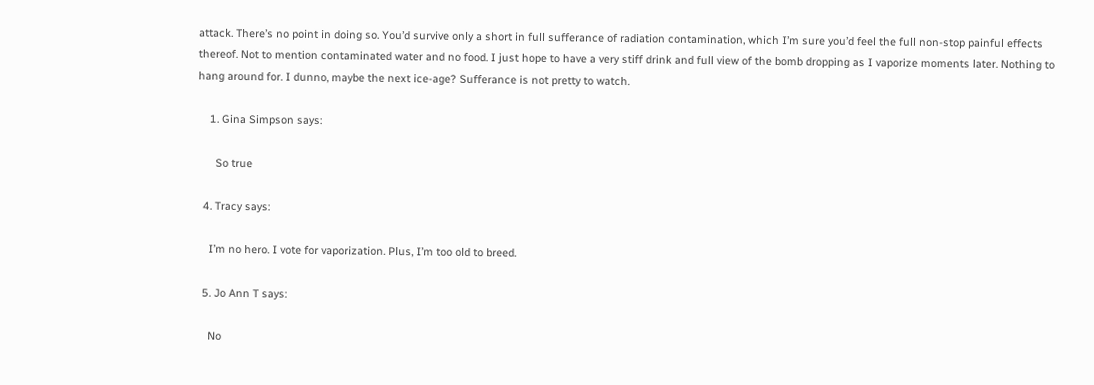attack. There’s no point in doing so. You’d survive only a short in full sufferance of radiation contamination, which I’m sure you’d feel the full non-stop painful effects thereof. Not to mention contaminated water and no food. I just hope to have a very stiff drink and full view of the bomb dropping as I vaporize moments later. Nothing to hang around for. I dunno, maybe the next ice-age? Sufferance is not pretty to watch.

    1. Gina Simpson says:

      So true

  4. Tracy says:

    I’m no hero. I vote for vaporization. Plus, I’m too old to breed.

  5. Jo Ann T says:

    No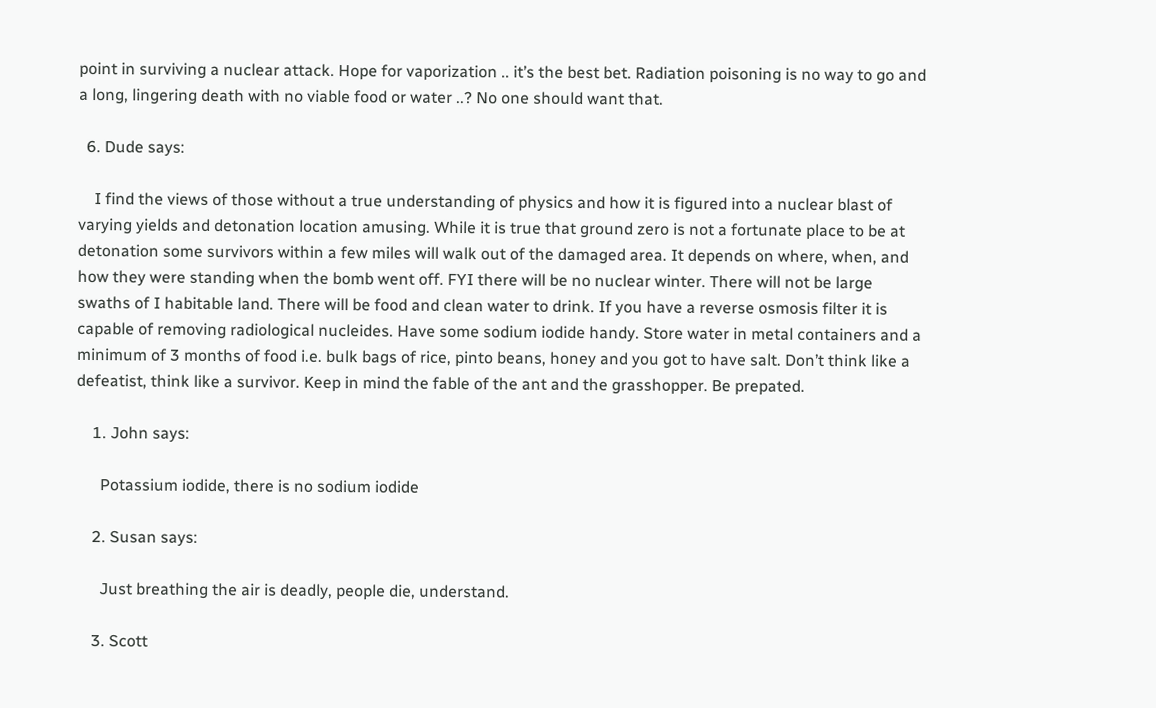point in surviving a nuclear attack. Hope for vaporization .. it’s the best bet. Radiation poisoning is no way to go and a long, lingering death with no viable food or water ..? No one should want that.

  6. Dude says:

    I find the views of those without a true understanding of physics and how it is figured into a nuclear blast of varying yields and detonation location amusing. While it is true that ground zero is not a fortunate place to be at detonation some survivors within a few miles will walk out of the damaged area. It depends on where, when, and how they were standing when the bomb went off. FYI there will be no nuclear winter. There will not be large swaths of I habitable land. There will be food and clean water to drink. If you have a reverse osmosis filter it is capable of removing radiological nucleides. Have some sodium iodide handy. Store water in metal containers and a minimum of 3 months of food i.e. bulk bags of rice, pinto beans, honey and you got to have salt. Don’t think like a defeatist, think like a survivor. Keep in mind the fable of the ant and the grasshopper. Be prepated.

    1. John says:

      Potassium iodide, there is no sodium iodide

    2. Susan says:

      Just breathing the air is deadly, people die, understand.

    3. Scott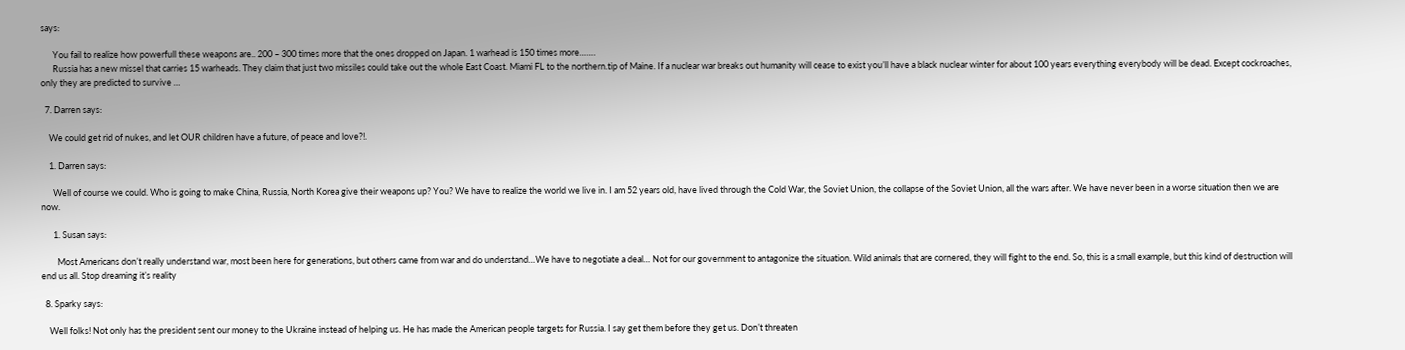says:

      You fail to realize how powerfull these weapons are.. 200 – 300 times more that the ones dropped on Japan. 1 warhead is 150 times more…….
      Russia has a new missel that carries 15 warheads. They claim that just two missiles could take out the whole East Coast. Miami FL to the northern.tip of Maine. If a nuclear war breaks out humanity will cease to exist you’ll have a black nuclear winter for about 100 years everything everybody will be dead. Except cockroaches, only they are predicted to survive …

  7. Darren says:

    We could get rid of nukes, and let OUR children have a future, of peace and love?!.

    1. Darren says:

      Well of course we could. Who is going to make China, Russia, North Korea give their weapons up? You? We have to realize the world we live in. I am 52 years old, have lived through the Cold War, the Soviet Union, the collapse of the Soviet Union, all the wars after. We have never been in a worse situation then we are now.

      1. Susan says:

        Most Americans don’t really understand war, most been here for generations, but others came from war and do understand…We have to negotiate a deal… Not for our government to antagonize the situation. Wild animals that are cornered, they will fight to the end. So, this is a small example, but this kind of destruction will end us all. Stop dreaming it’s reality

  8. Sparky says:

    Well folks! Not only has the president sent our money to the Ukraine instead of helping us. He has made the American people targets for Russia. I say get them before they get us. Don’t threaten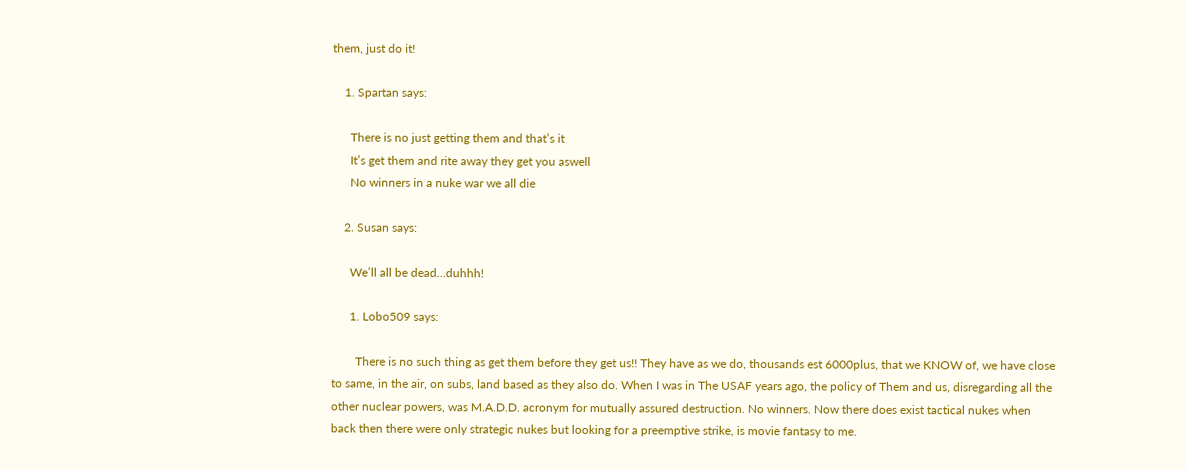them, just do it!

    1. Spartan says:

      There is no just getting them and that’s it
      It’s get them and rite away they get you aswell
      No winners in a nuke war we all die

    2. Susan says:

      We’ll all be dead…duhhh!

      1. Lobo509 says:

        There is no such thing as get them before they get us!! They have as we do, thousands est 6000plus, that we KNOW of, we have close to same, in the air, on subs, land based as they also do. When I was in The USAF years ago, the policy of Them and us, disregarding all the other nuclear powers, was M.A.D.D. acronym for mutually assured destruction. No winners. Now there does exist tactical nukes when back then there were only strategic nukes but looking for a preemptive strike, is movie fantasy to me.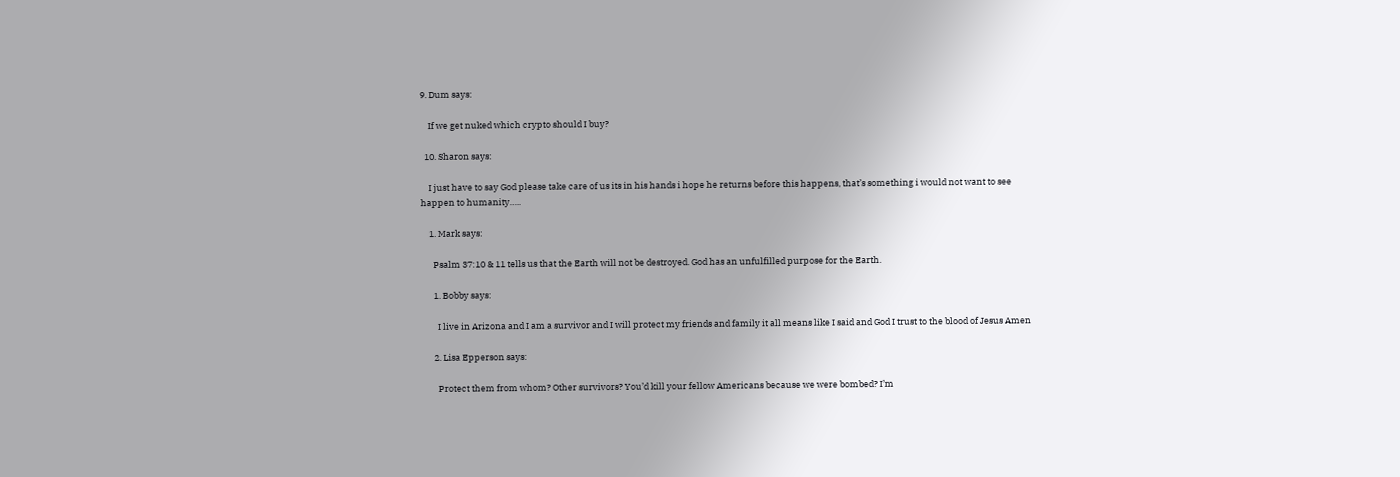9. Dum says:

    If we get nuked which crypto should I buy?

  10. Sharon says:

    I just have to say God please take care of us its in his hands i hope he returns before this happens, that’s something i would not want to see happen to humanity…..

    1. Mark says:

      Psalm 37:10 & 11 tells us that the Earth will not be destroyed. God has an unfulfilled purpose for the Earth.

      1. Bobby says:

        I live in Arizona and I am a survivor and I will protect my friends and family it all means like I said and God I trust to the blood of Jesus Amen

      2. Lisa Epperson says:

        Protect them from whom? Other survivors? You’d kill your fellow Americans because we were bombed? I’m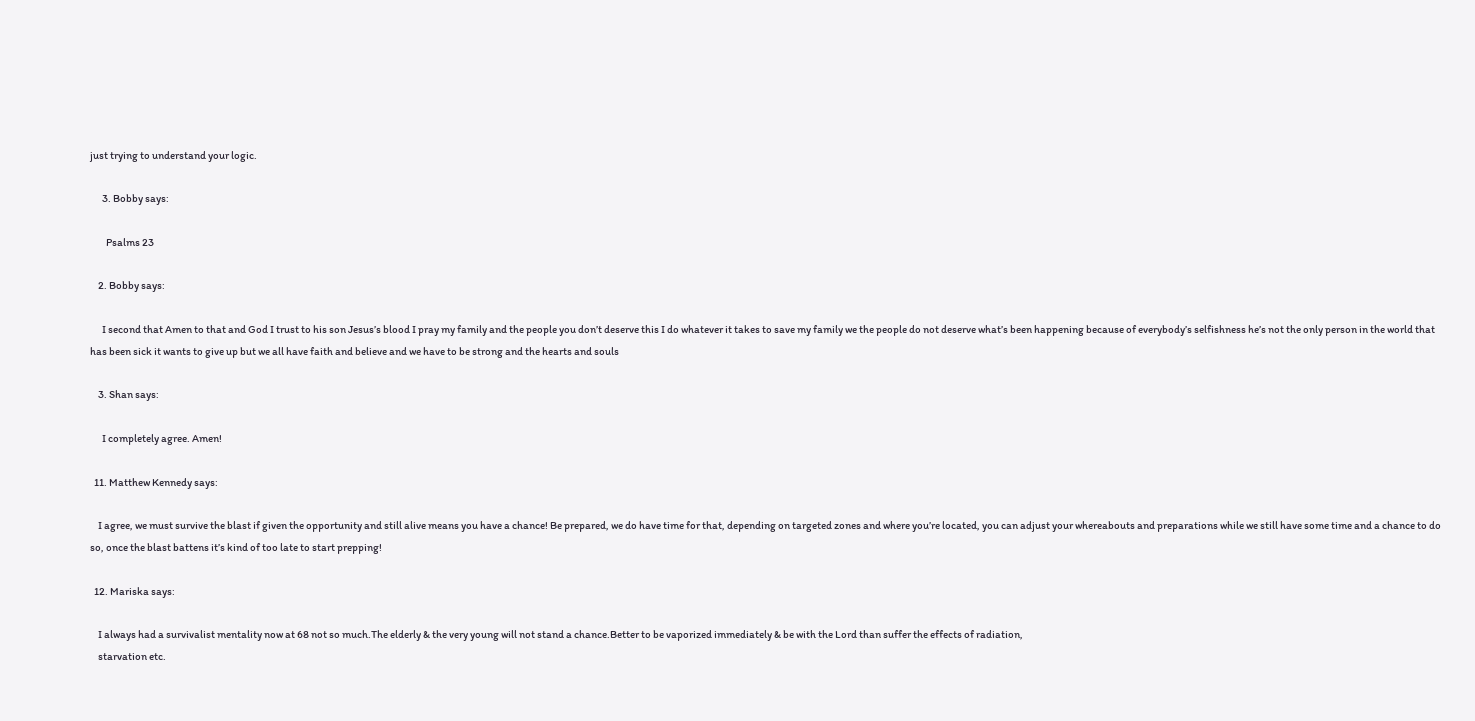just trying to understand your logic.

      3. Bobby says:

        Psalms 23

    2. Bobby says:

      I second that Amen to that and God I trust to his son Jesus’s blood I pray my family and the people you don’t deserve this I do whatever it takes to save my family we the people do not deserve what’s been happening because of everybody’s selfishness he’s not the only person in the world that has been sick it wants to give up but we all have faith and believe and we have to be strong and the hearts and souls

    3. Shan says:

      I completely agree. Amen!

  11. Matthew Kennedy says:

    I agree, we must survive the blast if given the opportunity and still alive means you have a chance! Be prepared, we do have time for that, depending on targeted zones and where you’re located, you can adjust your whereabouts and preparations while we still have some time and a chance to do so, once the blast battens it’s kind of too late to start prepping!

  12. Mariska says:

    I always had a survivalist mentality now at 68 not so much.The elderly & the very young will not stand a chance.Better to be vaporized immediately & be with the Lord than suffer the effects of radiation,
    starvation etc.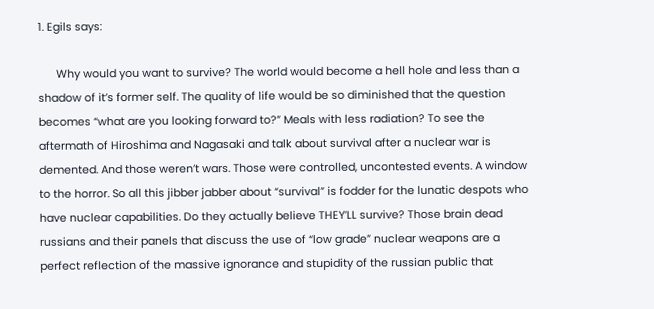1. Egils says:

      Why would you want to survive? The world would become a hell hole and less than a shadow of it’s former self. The quality of life would be so diminished that the question becomes “what are you looking forward to?” Meals with less radiation? To see the aftermath of Hiroshima and Nagasaki and talk about survival after a nuclear war is demented. And those weren’t wars. Those were controlled, uncontested events. A window to the horror. So all this jibber jabber about “survival” is fodder for the lunatic despots who have nuclear capabilities. Do they actually believe THEY’LL survive? Those brain dead russians and their panels that discuss the use of “low grade” nuclear weapons are a perfect reflection of the massive ignorance and stupidity of the russian public that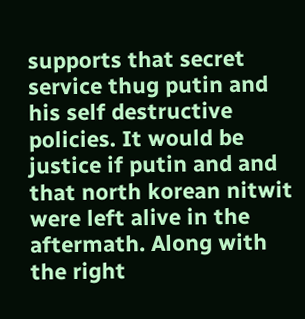supports that secret service thug putin and his self destructive policies. It would be justice if putin and and that north korean nitwit were left alive in the aftermath. Along with the right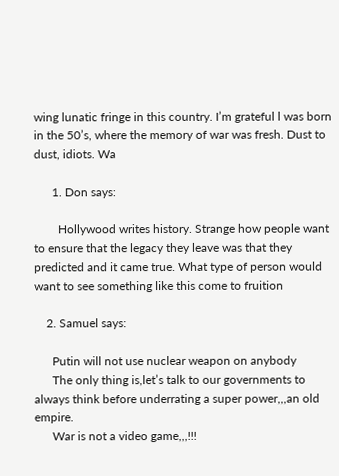wing lunatic fringe in this country. I’m grateful l was born in the 50’s, where the memory of war was fresh. Dust to dust, idiots. Wa

      1. Don says:

        Hollywood writes history. Strange how people want to ensure that the legacy they leave was that they predicted and it came true. What type of person would want to see something like this come to fruition

    2. Samuel says:

      Putin will not use nuclear weapon on anybody
      The only thing is,let’s talk to our governments to always think before underrating a super power,,,an old empire.
      War is not a video game,,,!!!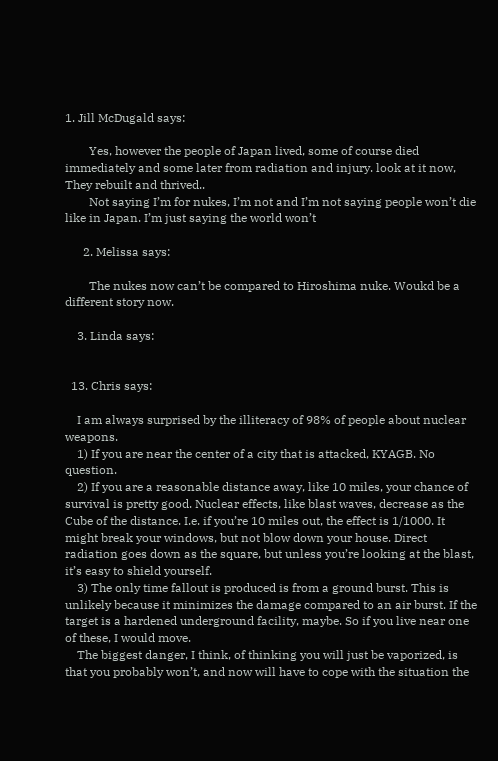1. Jill McDugald says:

        Yes, however the people of Japan lived, some of course died immediately and some later from radiation and injury. look at it now, They rebuilt and thrived..
        Not saying I’m for nukes, I’m not and I’m not saying people won’t die like in Japan. I’m just saying the world won’t

      2. Melissa says:

        The nukes now can’t be compared to Hiroshima nuke. Woukd be a different story now.

    3. Linda says:


  13. Chris says:

    I am always surprised by the illiteracy of 98% of people about nuclear weapons.
    1) If you are near the center of a city that is attacked, KYAGB. No question.
    2) If you are a reasonable distance away, like 10 miles, your chance of survival is pretty good. Nuclear effects, like blast waves, decrease as the Cube of the distance. I.e. if you’re 10 miles out, the effect is 1/1000. It might break your windows, but not blow down your house. Direct radiation goes down as the square, but unless you’re looking at the blast, it’s easy to shield yourself.
    3) The only time fallout is produced is from a ground burst. This is unlikely because it minimizes the damage compared to an air burst. If the target is a hardened underground facility, maybe. So if you live near one of these, I would move.
    The biggest danger, I think, of thinking you will just be vaporized, is that you probably won’t, and now will have to cope with the situation the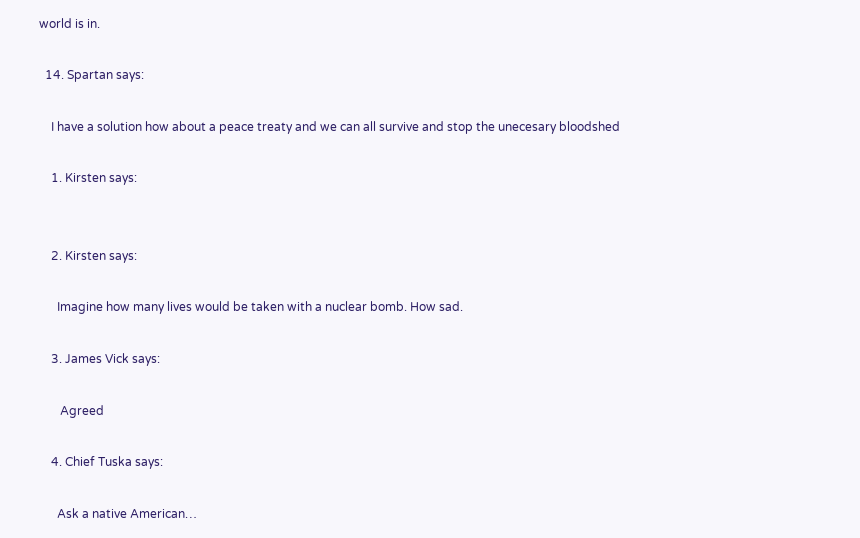world is in.

  14. Spartan says:

    I have a solution how about a peace treaty and we can all survive and stop the unecesary bloodshed

    1. Kirsten says:


    2. Kirsten says:

      Imagine how many lives would be taken with a nuclear bomb. How sad.

    3. James Vick says:

       Agreed

    4. Chief Tuska says:

      Ask a native American…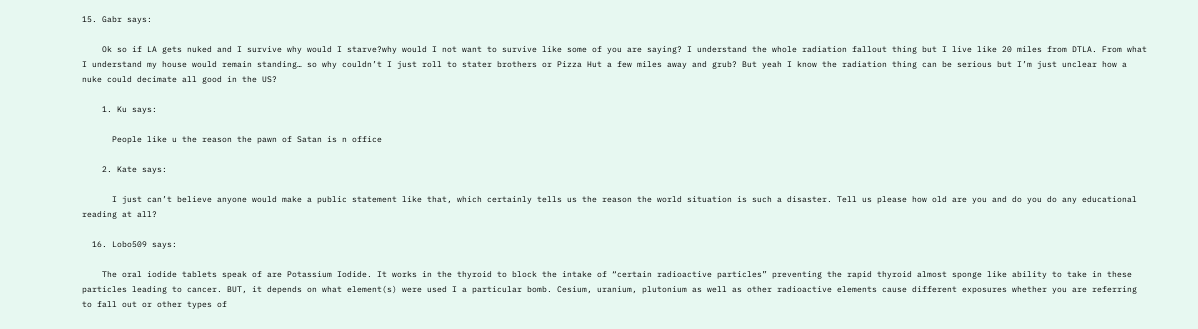15. Gabr says:

    Ok so if LA gets nuked and I survive why would I starve?why would I not want to survive like some of you are saying? I understand the whole radiation fallout thing but I live like 20 miles from DTLA. From what I understand my house would remain standing… so why couldn’t I just roll to stater brothers or Pizza Hut a few miles away and grub? But yeah I know the radiation thing can be serious but I’m just unclear how a nuke could decimate all good in the US?

    1. Ku says:

      People like u the reason the pawn of Satan is n office

    2. Kate says:

      I just can’t believe anyone would make a public statement like that, which certainly tells us the reason the world situation is such a disaster. Tell us please how old are you and do you do any educational reading at all?

  16. Lobo509 says:

    The oral iodide tablets speak of are Potassium Iodide. It works in the thyroid to block the intake of “certain radioactive particles” preventing the rapid thyroid almost sponge like ability to take in these particles leading to cancer. BUT, it depends on what element(s) were used I a particular bomb. Cesium, uranium, plutonium as well as other radioactive elements cause different exposures whether you are referring to fall out or other types of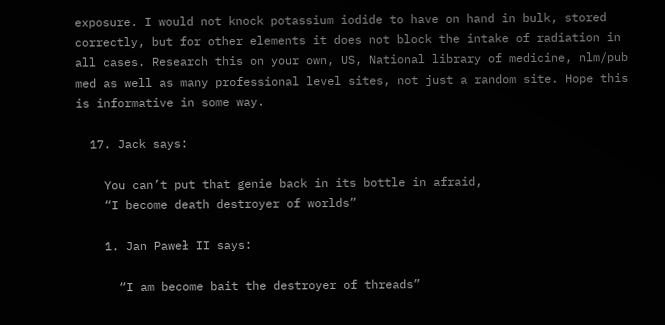exposure. I would not knock potassium iodide to have on hand in bulk, stored correctly, but for other elements it does not block the intake of radiation in all cases. Research this on your own, US, National library of medicine, nlm/pub med as well as many professional level sites, not just a random site. Hope this is informative in some way.

  17. Jack says:

    You can’t put that genie back in its bottle in afraid,
    “I become death destroyer of worlds”

    1. Jan Paweł II says:

      “I am become bait the destroyer of threads”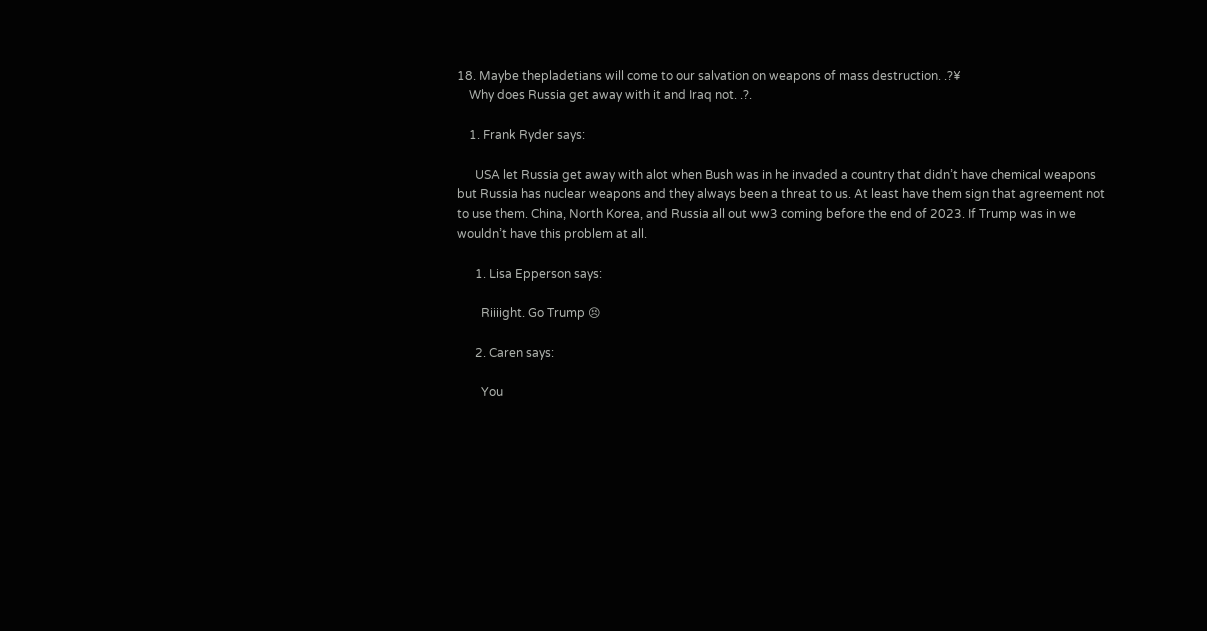18. Maybe thepladetians will come to our salvation on weapons of mass destruction. .?¥
    Why does Russia get away with it and Iraq not. .?.

    1. Frank Ryder says:

      USA let Russia get away with alot when Bush was in he invaded a country that didn’t have chemical weapons but Russia has nuclear weapons and they always been a threat to us. At least have them sign that agreement not to use them. China, North Korea, and Russia all out ww3 coming before the end of 2023. If Trump was in we wouldn’t have this problem at all.

      1. Lisa Epperson says:

        Riiiight. Go Trump 😣

      2. Caren says:

        You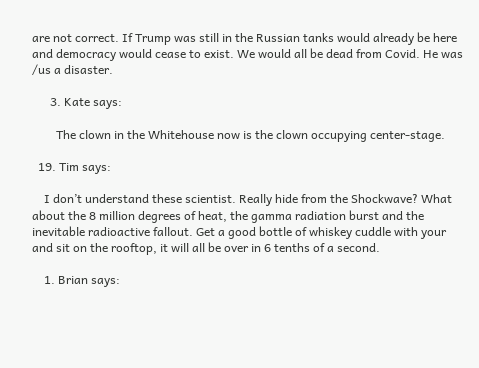are not correct. If Trump was still in the Russian tanks would already be here and democracy would cease to exist. We would all be dead from Covid. He was /us a disaster.

      3. Kate says:

        The clown in the Whitehouse now is the clown occupying center-stage.

  19. Tim says:

    I don’t understand these scientist. Really hide from the Shockwave? What about the 8 million degrees of heat, the gamma radiation burst and the inevitable radioactive fallout. Get a good bottle of whiskey cuddle with your  and sit on the rooftop, it will all be over in 6 tenths of a second.

    1. Brian says: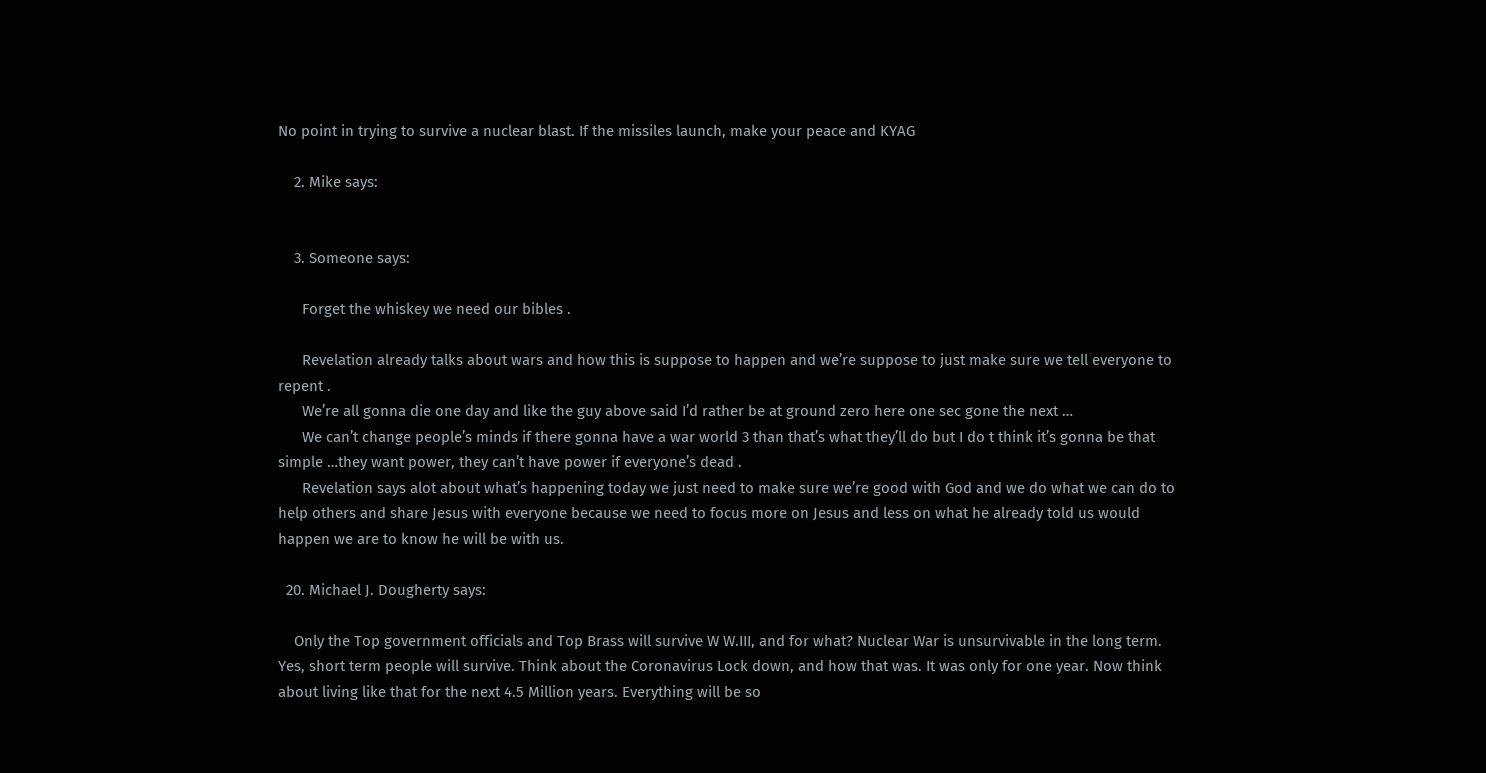No point in trying to survive a nuclear blast. If the missiles launch, make your peace and KYAG

    2. Mike says:


    3. Someone says:

      Forget the whiskey we need our bibles .

      Revelation already talks about wars and how this is suppose to happen and we’re suppose to just make sure we tell everyone to repent .
      We’re all gonna die one day and like the guy above said I’d rather be at ground zero here one sec gone the next …
      We can’t change people’s minds if there gonna have a war world 3 than that’s what they’ll do but I do t think it’s gonna be that simple …they want power, they can’t have power if everyone’s dead .
      Revelation says alot about what’s happening today we just need to make sure we’re good with God and we do what we can do to help others and share Jesus with everyone because we need to focus more on Jesus and less on what he already told us would happen we are to know he will be with us.

  20. Michael J. Dougherty says:

    Only the Top government officials and Top Brass will survive W W.III, and for what? Nuclear War is unsurvivable in the long term. Yes, short term people will survive. Think about the Coronavirus Lock down, and how that was. It was only for one year. Now think about living like that for the next 4.5 Million years. Everything will be so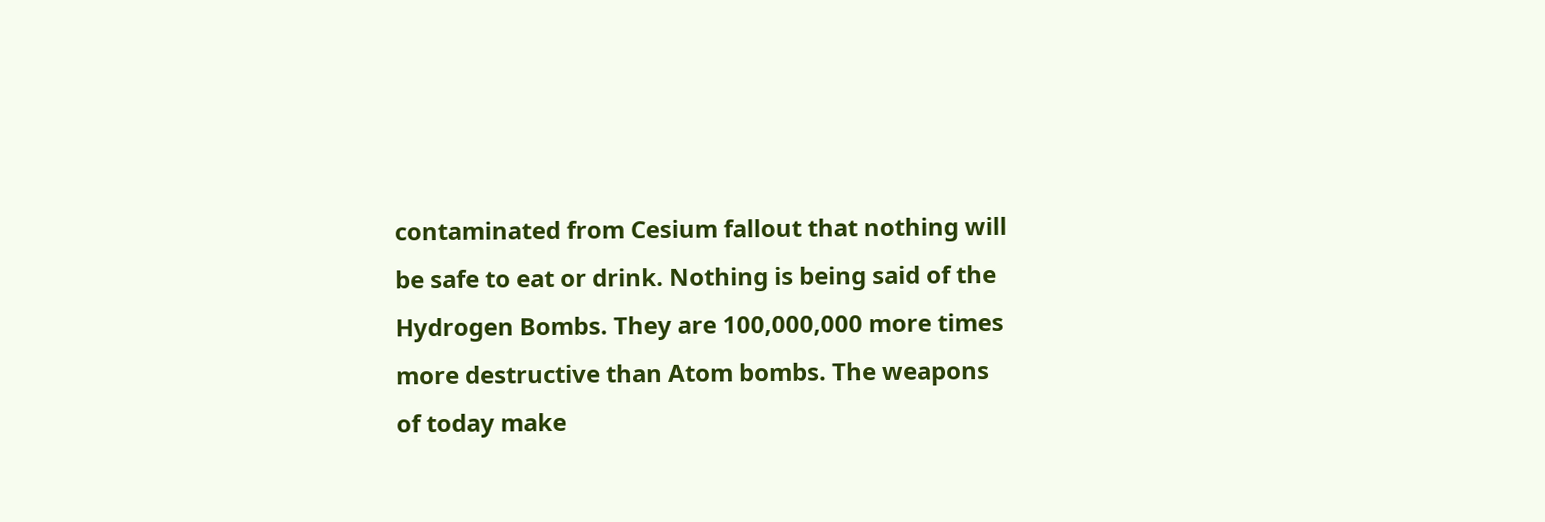contaminated from Cesium fallout that nothing will be safe to eat or drink. Nothing is being said of the Hydrogen Bombs. They are 100,000,000 more times more destructive than Atom bombs. The weapons of today make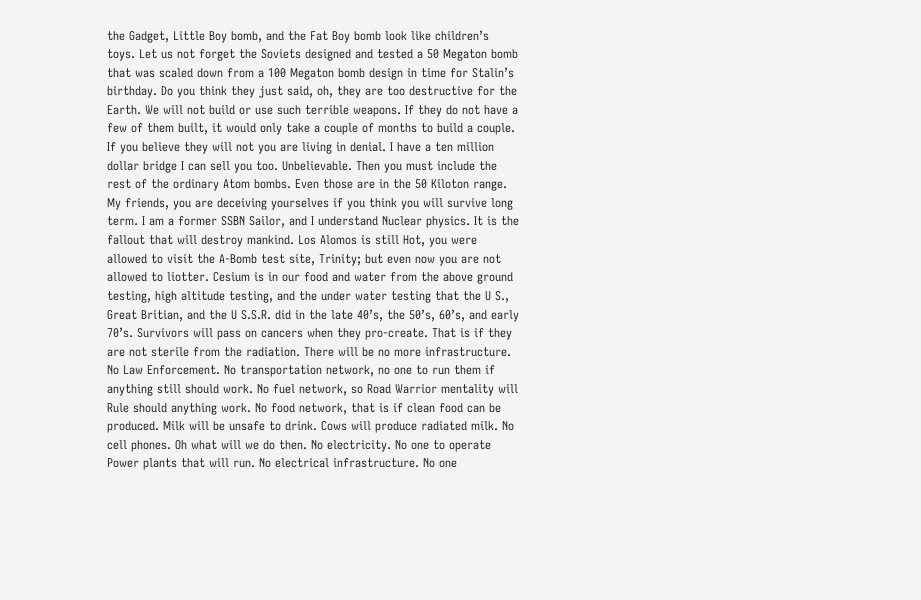the Gadget, Little Boy bomb, and the Fat Boy bomb look like children’s toys. Let us not forget the Soviets designed and tested a 50 Megaton bomb that was scaled down from a 100 Megaton bomb design in time for Stalin’s birthday. Do you think they just said, oh, they are too destructive for the Earth. We will not build or use such terrible weapons. If they do not have a few of them built, it would only take a couple of months to build a couple. If you believe they will not you are living in denial. I have a ten million dollar bridge I can sell you too. Unbelievable. Then you must include the rest of the ordinary Atom bombs. Even those are in the 50 Kiloton range. My friends, you are deceiving yourselves if you think you will survive long term. I am a former SSBN Sailor, and I understand Nuclear physics. It is the fallout that will destroy mankind. Los Alomos is still Hot, you were allowed to visit the A-Bomb test site, Trinity; but even now you are not allowed to liotter. Cesium is in our food and water from the above ground testing, high altitude testing, and the under water testing that the U S., Great Britian, and the U S.S.R. did in the late 40’s, the 50’s, 60’s, and early 70’s. Survivors will pass on cancers when they pro-create. That is if they are not sterile from the radiation. There will be no more infrastructure. No Law Enforcement. No transportation network, no one to run them if anything still should work. No fuel network, so Road Warrior mentality will Rule should anything work. No food network, that is if clean food can be produced. Milk will be unsafe to drink. Cows will produce radiated milk. No cell phones. Oh what will we do then. No electricity. No one to operate Power plants that will run. No electrical infrastructure. No one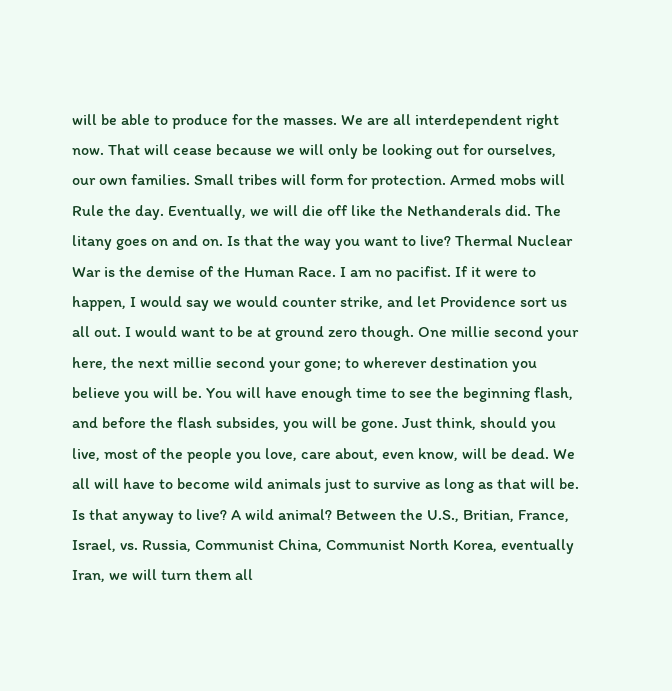will be able to produce for the masses. We are all interdependent right now. That will cease because we will only be looking out for ourselves, our own families. Small tribes will form for protection. Armed mobs will Rule the day. Eventually, we will die off like the Nethanderals did. The litany goes on and on. Is that the way you want to live? Thermal Nuclear War is the demise of the Human Race. I am no pacifist. If it were to happen, I would say we would counter strike, and let Providence sort us all out. I would want to be at ground zero though. One millie second your here, the next millie second your gone; to wherever destination you believe you will be. You will have enough time to see the beginning flash, and before the flash subsides, you will be gone. Just think, should you live, most of the people you love, care about, even know, will be dead. We all will have to become wild animals just to survive as long as that will be. Is that anyway to live? A wild animal? Between the U.S., Britian, France, Israel, vs. Russia, Communist China, Communist North Korea, eventually Iran, we will turn them all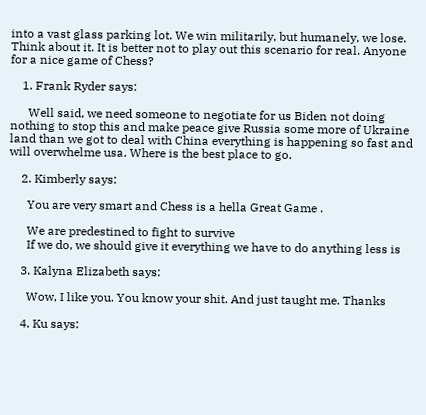into a vast glass parking lot. We win militarily, but humanely, we lose. Think about it. It is better not to play out this scenario for real. Anyone for a nice game of Chess?

    1. Frank Ryder says:

      Well said, we need someone to negotiate for us Biden not doing nothing to stop this and make peace give Russia some more of Ukraine land than we got to deal with China everything is happening so fast and will overwhelme usa. Where is the best place to go.

    2. Kimberly says:

      You are very smart and Chess is a hella Great Game .

      We are predestined to fight to survive
      If we do, we should give it everything we have to do anything less is

    3. Kalyna Elizabeth says:

      Wow, I like you. You know your shit. And just taught me. Thanks

    4. Ku says: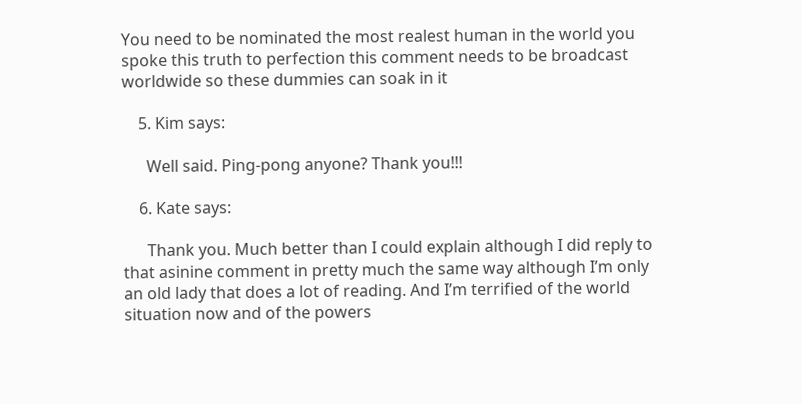You need to be nominated the most realest human in the world you spoke this truth to perfection this comment needs to be broadcast worldwide so these dummies can soak in it

    5. Kim says:

      Well said. Ping-pong anyone? Thank you!!!

    6. Kate says:

      Thank you. Much better than I could explain although I did reply to that asinine comment in pretty much the same way although I’m only an old lady that does a lot of reading. And I’m terrified of the world situation now and of the powers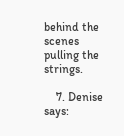behind the scenes pulling the strings.

    7. Denise says: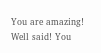You are amazing! Well said! You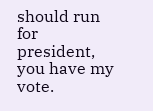should run for president, you have my vote.